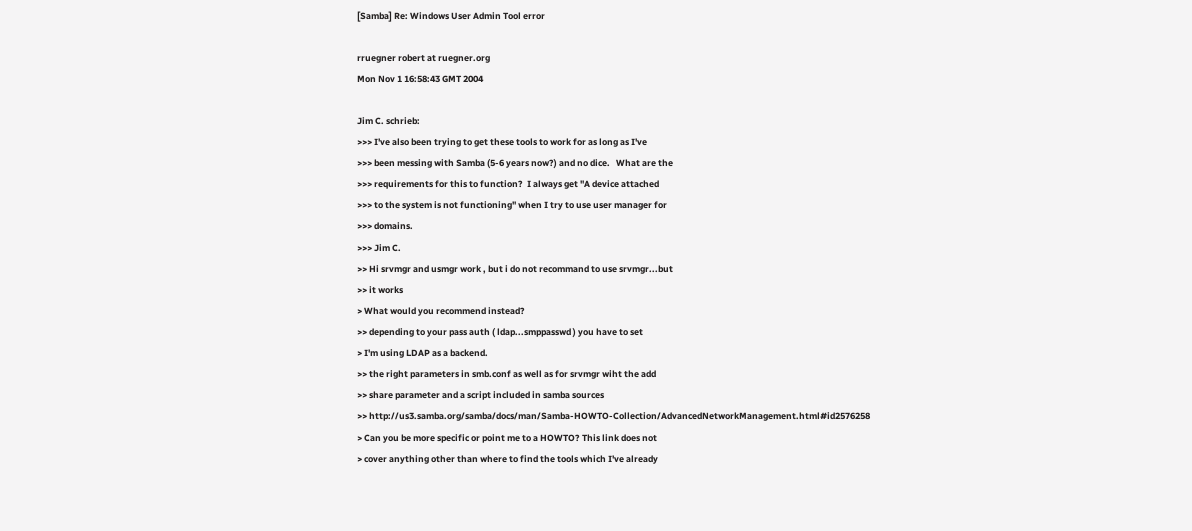[Samba] Re: Windows User Admin Tool error

rruegner robert at ruegner.org
Mon Nov 1 16:58:43 GMT 2004

Jim C. schrieb:
>>> I've also been trying to get these tools to work for as long as I've
>>> been messing with Samba (5-6 years now?) and no dice.   What are the
>>> requirements for this to function?  I always get "A device attached
>>> to the system is not functioning" when I try to use user manager for
>>> domains.
>>> Jim C.
>> Hi srvmgr and usmgr work , but i do not recommand to use srvmgr...but
>> it works
> What would you recommend instead?
>> depending to your pass auth ( ldap...smppasswd ) you have to set
> I'm using LDAP as a backend.
>> the right parameters in smb.conf as well as for srvmgr wiht the add
>> share parameter and a script included in samba sources
>> http://us3.samba.org/samba/docs/man/Samba-HOWTO-Collection/AdvancedNetworkManagement.html#id2576258
> Can you be more specific or point me to a HOWTO? This link does not
> cover anything other than where to find the tools which I've already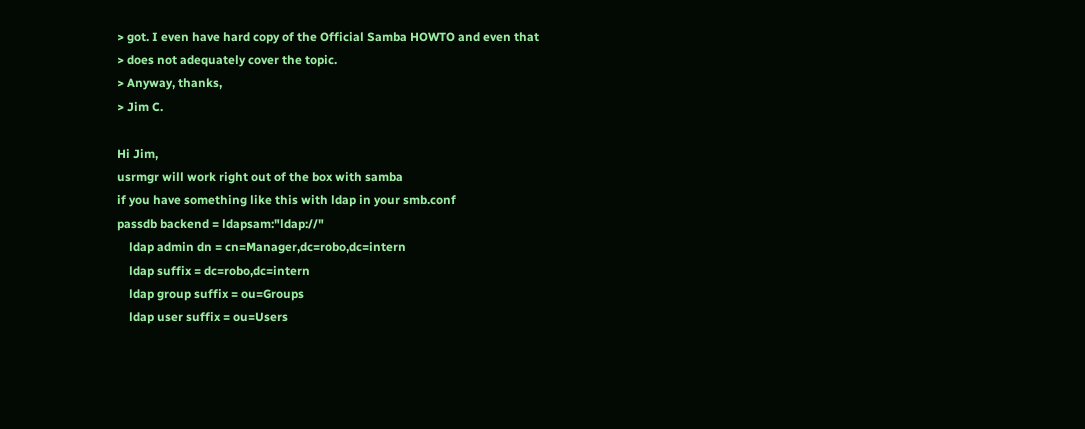> got. I even have hard copy of the Official Samba HOWTO and even that
> does not adequately cover the topic.
> Anyway, thanks,
> Jim C.

Hi Jim,
usrmgr will work right out of the box with samba
if you have something like this with ldap in your smb.conf
passdb backend = ldapsam:"ldap://"
    ldap admin dn = cn=Manager,dc=robo,dc=intern
    ldap suffix = dc=robo,dc=intern
    ldap group suffix = ou=Groups
    ldap user suffix = ou=Users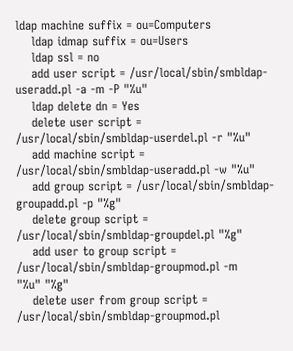ldap machine suffix = ou=Computers
    ldap idmap suffix = ou=Users
    ldap ssl = no
    add user script = /usr/local/sbin/smbldap-useradd.pl -a -m -P "%u"
    ldap delete dn = Yes
    delete user script = /usr/local/sbin/smbldap-userdel.pl -r "%u"
    add machine script = /usr/local/sbin/smbldap-useradd.pl -w "%u"
    add group script = /usr/local/sbin/smbldap-groupadd.pl -p "%g"
    delete group script = /usr/local/sbin/smbldap-groupdel.pl "%g"
    add user to group script = /usr/local/sbin/smbldap-groupmod.pl -m
"%u" "%g"
    delete user from group script = /usr/local/sbin/smbldap-groupmod.pl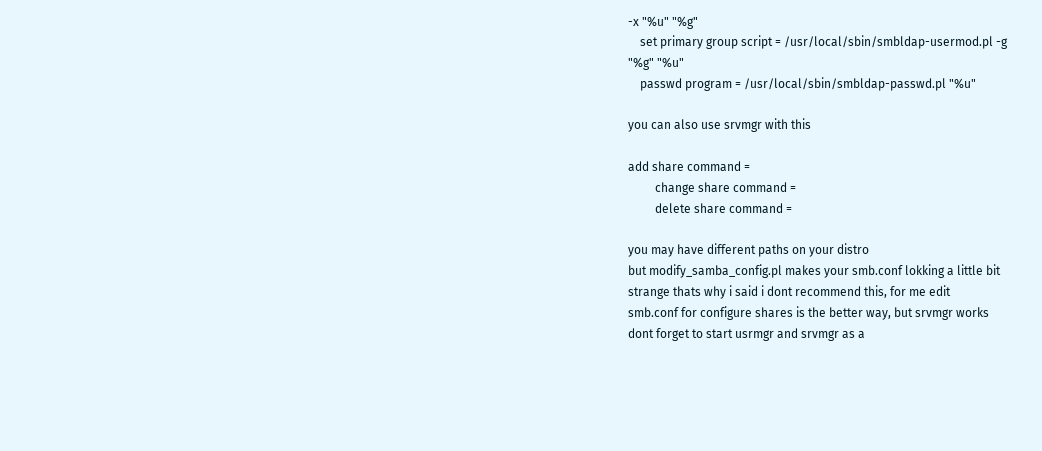-x "%u" "%g"
    set primary group script = /usr/local/sbin/smbldap-usermod.pl -g
"%g" "%u"
    passwd program = /usr/local/sbin/smbldap-passwd.pl "%u"

you can also use srvmgr with this

add share command =
         change share command =
         delete share command =

you may have different paths on your distro
but modify_samba_config.pl makes your smb.conf lokking a little bit
strange thats why i said i dont recommend this, for me edit
smb.conf for configure shares is the better way, but srvmgr works
dont forget to start usrmgr and srvmgr as a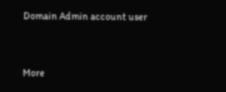Domain Admin account user


More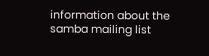information about the samba mailing list